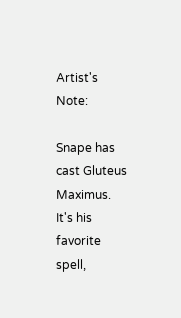Artist's Note:

Snape has cast Gluteus Maximus. It's his favorite spell,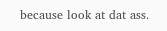because look at dat ass.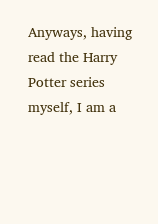Anyways, having read the Harry Potter series myself, I am a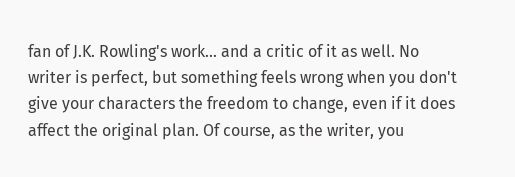fan of J.K. Rowling's work... and a critic of it as well. No writer is perfect, but something feels wrong when you don't give your characters the freedom to change, even if it does affect the original plan. Of course, as the writer, you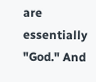are essentially "God." And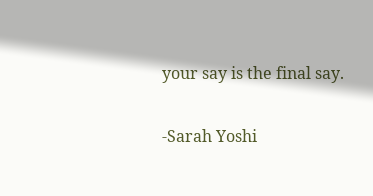your say is the final say.

-Sarah Yoshi